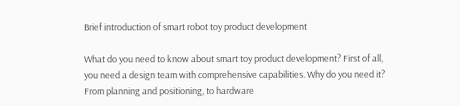Brief introduction of smart robot toy product development

What do you need to know about smart toy product development? First of all, you need a design team with comprehensive capabilities. Why do you need it? From planning and positioning, to hardware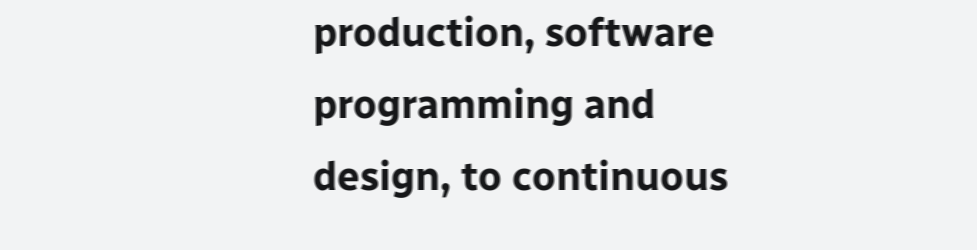production, software programming and design, to continuous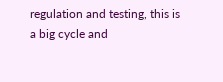regulation and testing, this is a big cycle and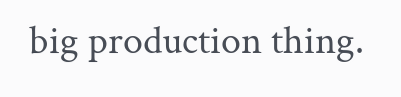big production thing.